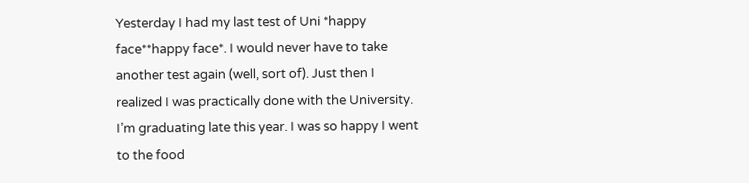Yesterday I had my last test of Uni *happy face**happy face*. I would never have to take another test again (well, sort of). Just then I realized I was practically done with the University. I’m graduating late this year. I was so happy I went to the food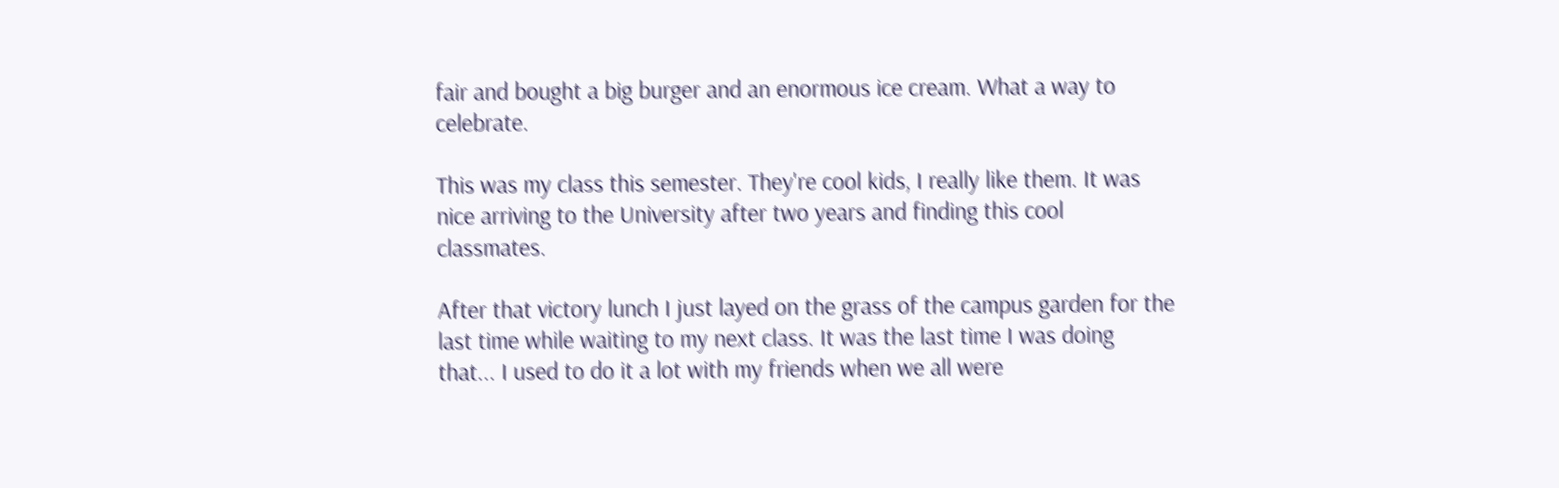fair and bought a big burger and an enormous ice cream. What a way to celebrate.

This was my class this semester. They're cool kids, I really like them. It was nice arriving to the University after two years and finding this cool classmates.

After that victory lunch I just layed on the grass of the campus garden for the last time while waiting to my next class. It was the last time I was doing that... I used to do it a lot with my friends when we all were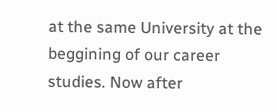at the same University at the beggining of our career studies. Now after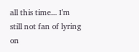all this time... I'm still not fan of lyring on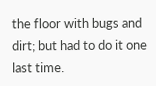the floor with bugs and dirt; but had to do it one last time.